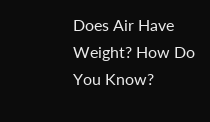Does Air Have Weight? How Do You Know?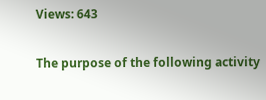Views: 643

The purpose of the following activity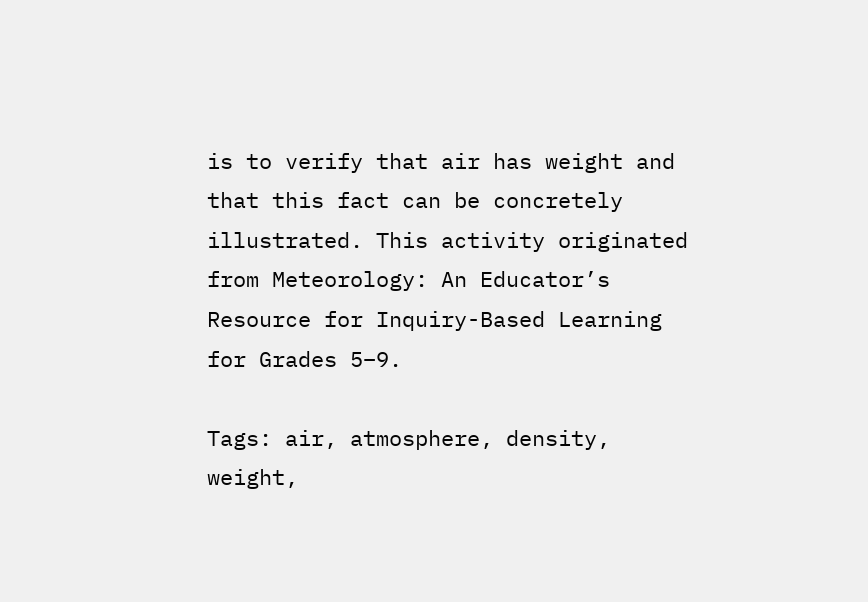is to verify that air has weight and that this fact can be concretely illustrated. This activity originated from Meteorology: An Educator’s Resource for Inquiry-Based Learning for Grades 5–9.

Tags: air, atmosphere, density, weight,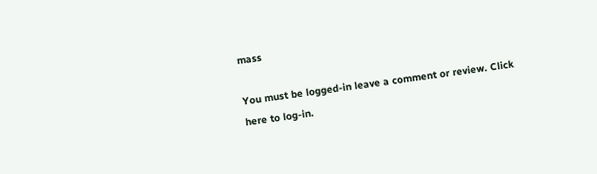mass

You must be logged-in leave a comment or review. Click here to log-in.